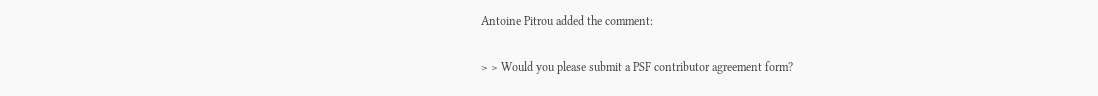Antoine Pitrou added the comment:

> > Would you please submit a PSF contributor agreement form?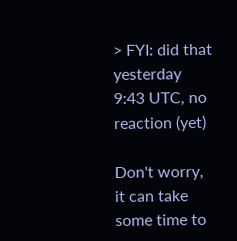> FYI: did that yesterday 9:43 UTC, no reaction (yet)

Don't worry, it can take some time to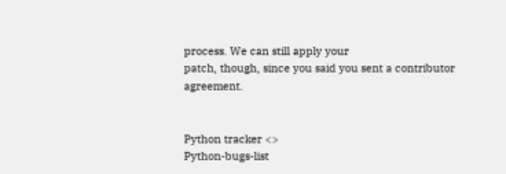process. We can still apply your
patch, though, since you said you sent a contributor agreement.


Python tracker <>
Python-bugs-list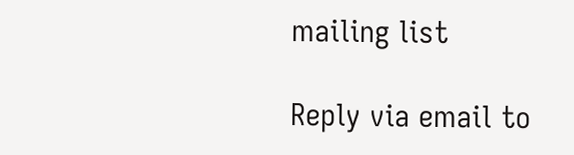mailing list

Reply via email to